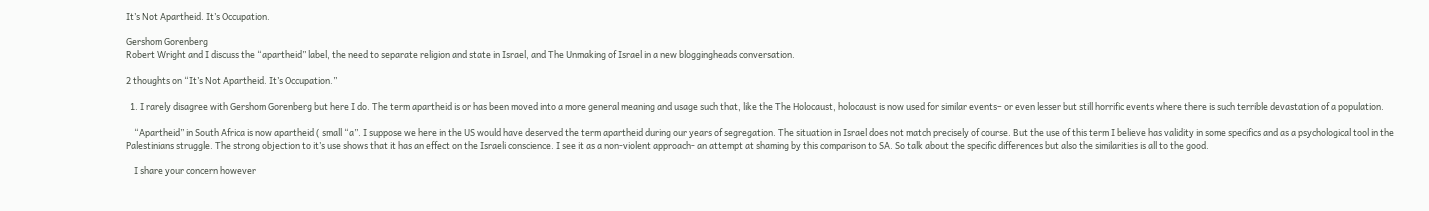It’s Not Apartheid. It’s Occupation.

Gershom Gorenberg
Robert Wright and I discuss the “apartheid” label, the need to separate religion and state in Israel, and The Unmaking of Israel in a new bloggingheads conversation.

2 thoughts on “It’s Not Apartheid. It’s Occupation.”

  1. I rarely disagree with Gershom Gorenberg but here I do. The term apartheid is or has been moved into a more general meaning and usage such that, like the The Holocaust, holocaust is now used for similar events– or even lesser but still horrific events where there is such terrible devastation of a population.

    “Apartheid” in South Africa is now apartheid ( small “a”. I suppose we here in the US would have deserved the term apartheid during our years of segregation. The situation in Israel does not match precisely of course. But the use of this term I believe has validity in some specifics and as a psychological tool in the Palestinians struggle. The strong objection to it’s use shows that it has an effect on the Israeli conscience. I see it as a non-violent approach- an attempt at shaming by this comparison to SA. So talk about the specific differences but also the similarities is all to the good.

    I share your concern however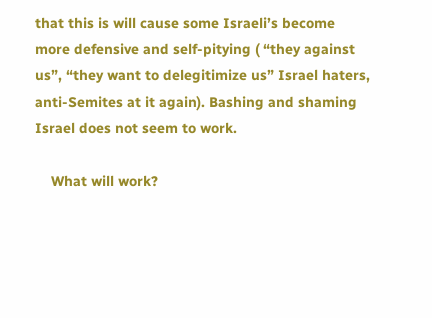that this is will cause some Israeli’s become more defensive and self-pitying ( “they against us”, “they want to delegitimize us” Israel haters, anti-Semites at it again). Bashing and shaming Israel does not seem to work.

    What will work?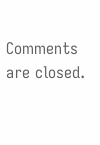Comments are closed.